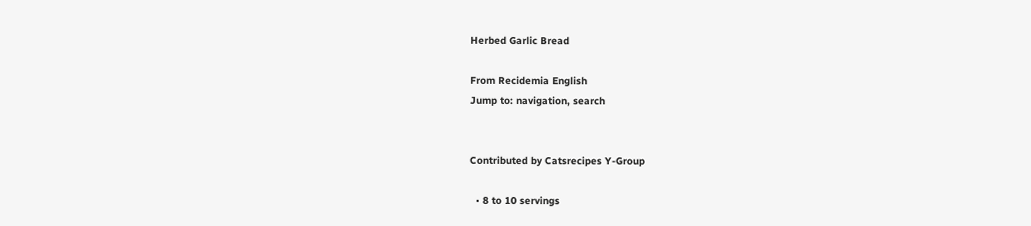Herbed Garlic Bread

From Recidemia English
Jump to: navigation, search


Contributed by Catsrecipes Y-Group

  • 8 to 10 servings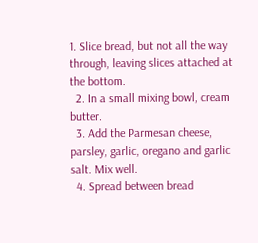1. Slice bread, but not all the way through, leaving slices attached at the bottom.
  2. In a small mixing bowl, cream butter.
  3. Add the Parmesan cheese, parsley, garlic, oregano and garlic salt. Mix well.
  4. Spread between bread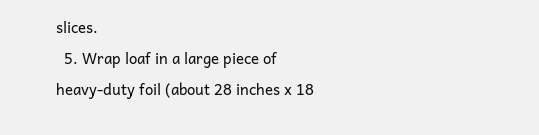slices.
  5. Wrap loaf in a large piece of heavy-duty foil (about 28 inches x 18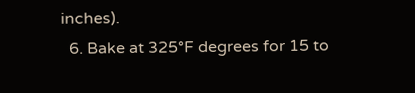inches).
  6. Bake at 325°F degrees for 15 to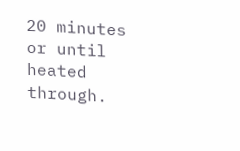20 minutes or until heated through.